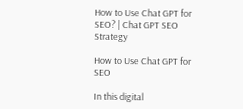How to Use Chat GPT for SEO? | Chat GPT SEO Strategy

How to Use Chat GPT for SEO

In this digital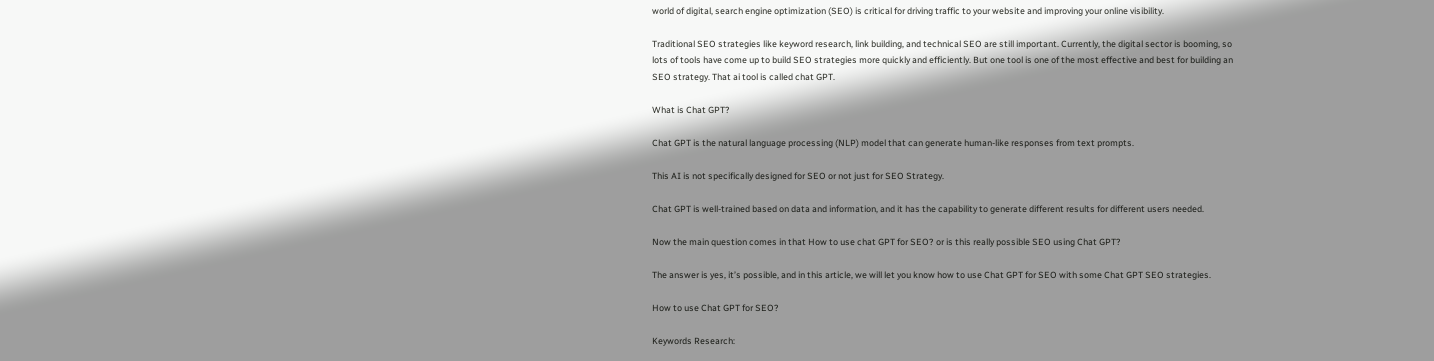world of digital, search engine optimization (SEO) is critical for driving traffic to your website and improving your online visibility.

Traditional SEO strategies like keyword research, link building, and technical SEO are still important. Currently, the digital sector is booming, so lots of tools have come up to build SEO strategies more quickly and efficiently. But one tool is one of the most effective and best for building an SEO strategy. That ai tool is called chat GPT.

What is Chat GPT?

Chat GPT is the natural language processing (NLP) model that can generate human-like responses from text prompts.

This AI is not specifically designed for SEO or not just for SEO Strategy.

Chat GPT is well-trained based on data and information, and it has the capability to generate different results for different users needed.

Now the main question comes in that How to use chat GPT for SEO? or is this really possible SEO using Chat GPT?

The answer is yes, it’s possible, and in this article, we will let you know how to use Chat GPT for SEO with some Chat GPT SEO strategies.

How to use Chat GPT for SEO?

Keywords Research: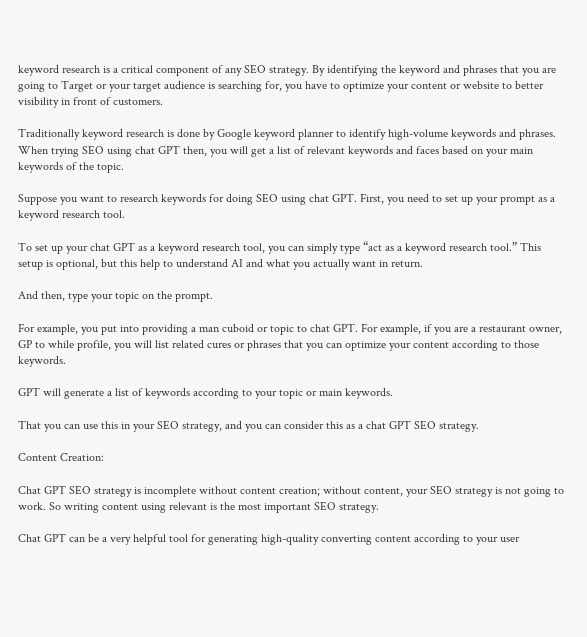keyword research is a critical component of any SEO strategy. By identifying the keyword and phrases that you are going to Target or your target audience is searching for, you have to optimize your content or website to better visibility in front of customers.

Traditionally keyword research is done by Google keyword planner to identify high-volume keywords and phrases. When trying SEO using chat GPT then, you will get a list of relevant keywords and faces based on your main keywords of the topic.

Suppose you want to research keywords for doing SEO using chat GPT. First, you need to set up your prompt as a keyword research tool.

To set up your chat GPT as a keyword research tool, you can simply type “act as a keyword research tool.” This setup is optional, but this help to understand AI and what you actually want in return.

And then, type your topic on the prompt.

For example, you put into providing a man cuboid or topic to chat GPT. For example, if you are a restaurant owner, GP to while profile, you will list related cures or phrases that you can optimize your content according to those keywords.

GPT will generate a list of keywords according to your topic or main keywords.

That you can use this in your SEO strategy, and you can consider this as a chat GPT SEO strategy.

Content Creation:

Chat GPT SEO strategy is incomplete without content creation; without content, your SEO strategy is not going to work. So writing content using relevant is the most important SEO strategy.

Chat GPT can be a very helpful tool for generating high-quality converting content according to your user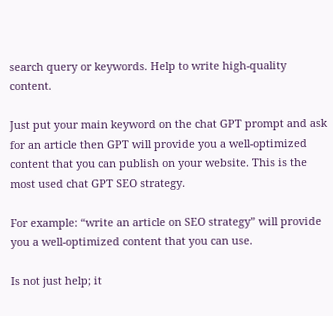search query or keywords. Help to write high-quality content.

Just put your main keyword on the chat GPT prompt and ask for an article then GPT will provide you a well-optimized content that you can publish on your website. This is the most used chat GPT SEO strategy.

For example: “write an article on SEO strategy” will provide you a well-optimized content that you can use.

Is not just help; it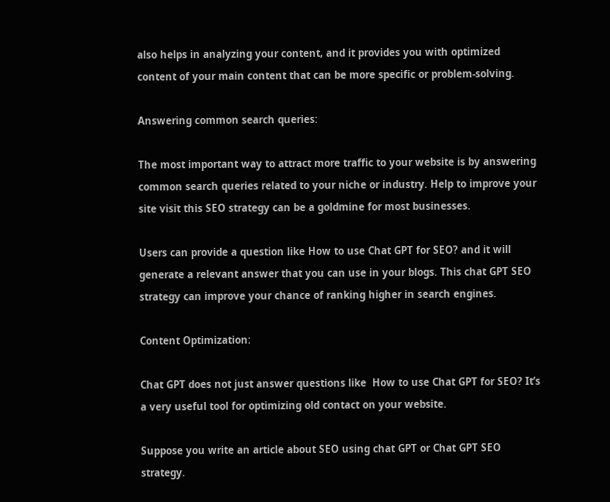also helps in analyzing your content, and it provides you with optimized content of your main content that can be more specific or problem-solving.

Answering common search queries:

The most important way to attract more traffic to your website is by answering common search queries related to your niche or industry. Help to improve your site visit this SEO strategy can be a goldmine for most businesses.

Users can provide a question like How to use Chat GPT for SEO? and it will generate a relevant answer that you can use in your blogs. This chat GPT SEO strategy can improve your chance of ranking higher in search engines.

Content Optimization:

Chat GPT does not just answer questions like  How to use Chat GPT for SEO? It’s a very useful tool for optimizing old contact on your website.

Suppose you write an article about SEO using chat GPT or Chat GPT SEO strategy.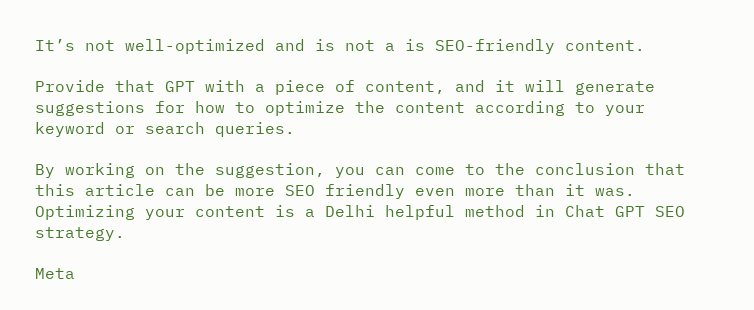It’s not well-optimized and is not a is SEO-friendly content.

Provide that GPT with a piece of content, and it will generate suggestions for how to optimize the content according to your keyword or search queries.

By working on the suggestion, you can come to the conclusion that this article can be more SEO friendly even more than it was. Optimizing your content is a Delhi helpful method in Chat GPT SEO strategy.

Meta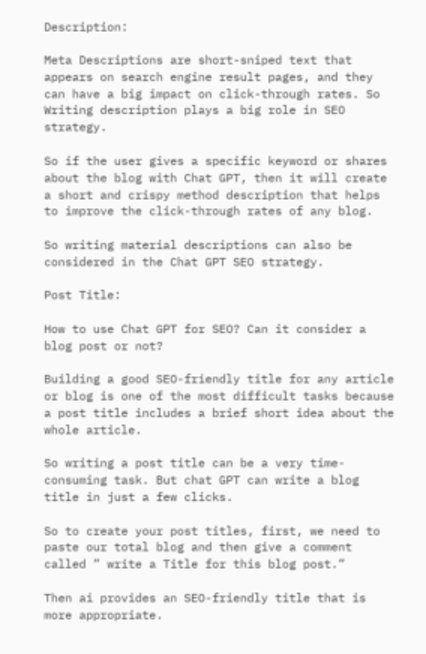Description:

Meta Descriptions are short-sniped text that appears on search engine result pages, and they can have a big impact on click-through rates. So Writing description plays a big role in SEO strategy.

So if the user gives a specific keyword or shares about the blog with Chat GPT, then it will create a short and crispy method description that helps to improve the click-through rates of any blog.

So writing material descriptions can also be considered in the Chat GPT SEO strategy.

Post Title:

How to use Chat GPT for SEO? Can it consider a blog post or not?

Building a good SEO-friendly title for any article or blog is one of the most difficult tasks because a post title includes a brief short idea about the whole article.

So writing a post title can be a very time-consuming task. But chat GPT can write a blog title in just a few clicks.

So to create your post titles, first, we need to paste our total blog and then give a comment called ” write a Title for this blog post.”

Then ai provides an SEO-friendly title that is more appropriate.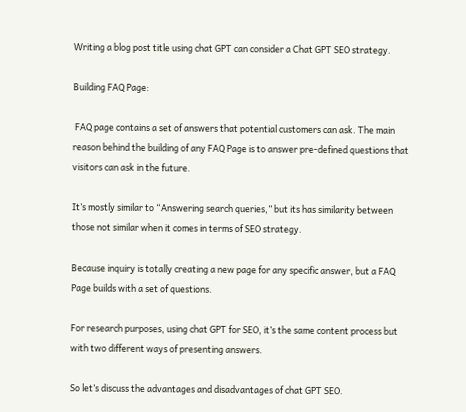Writing a blog post title using chat GPT can consider a Chat GPT SEO strategy.

Building FAQ Page:

 FAQ page contains a set of answers that potential customers can ask. The main reason behind the building of any FAQ Page is to answer pre-defined questions that visitors can ask in the future.

It’s mostly similar to “Answering search queries,” but its has similarity between those not similar when it comes in terms of SEO strategy.

Because inquiry is totally creating a new page for any specific answer, but a FAQ Page builds with a set of questions.

For research purposes, using chat GPT for SEO, it’s the same content process but with two different ways of presenting answers.

So let’s discuss the advantages and disadvantages of chat GPT SEO.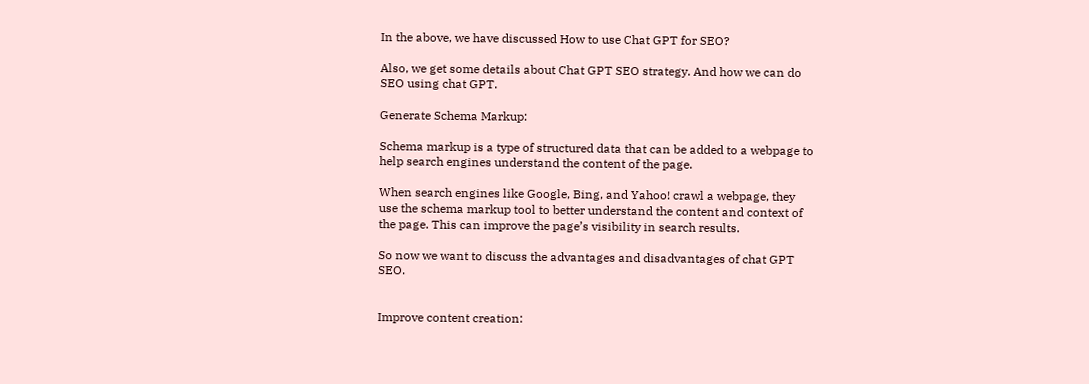In the above, we have discussed How to use Chat GPT for SEO?

Also, we get some details about Chat GPT SEO strategy. And how we can do SEO using chat GPT.

Generate Schema Markup:

Schema markup is a type of structured data that can be added to a webpage to help search engines understand the content of the page.

When search engines like Google, Bing, and Yahoo! crawl a webpage, they use the schema markup tool to better understand the content and context of the page. This can improve the page’s visibility in search results.

So now we want to discuss the advantages and disadvantages of chat GPT SEO.


Improve content creation: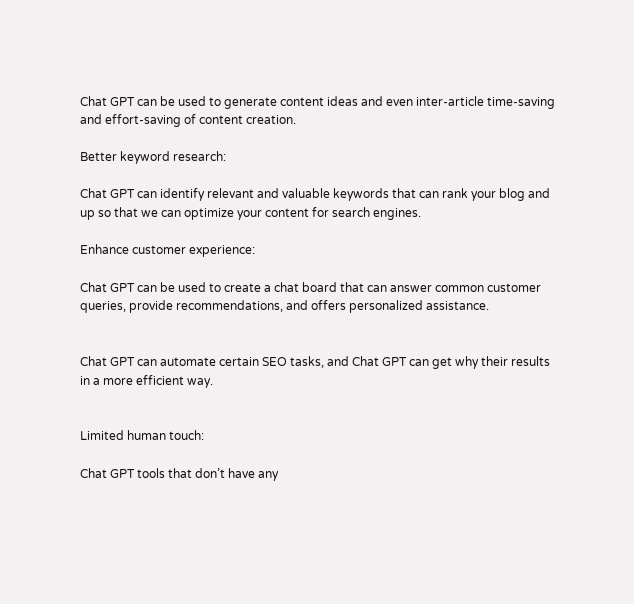Chat GPT can be used to generate content ideas and even inter-article time-saving and effort-saving of content creation.

Better keyword research:

Chat GPT can identify relevant and valuable keywords that can rank your blog and up so that we can optimize your content for search engines.

Enhance customer experience:

Chat GPT can be used to create a chat board that can answer common customer queries, provide recommendations, and offers personalized assistance.


Chat GPT can automate certain SEO tasks, and Chat GPT can get why their results in a more efficient way.


Limited human touch:

Chat GPT tools that don’t have any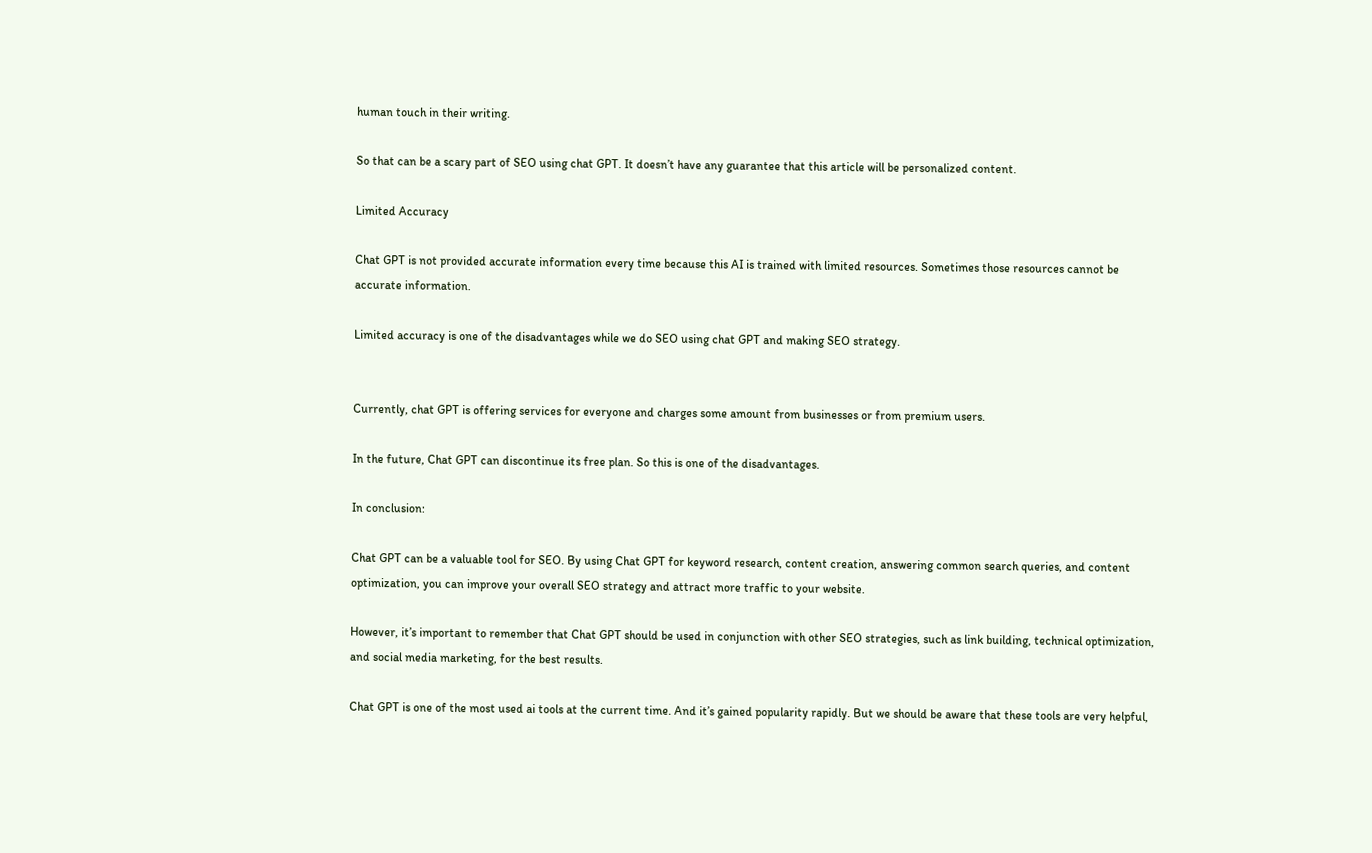human touch in their writing.

So that can be a scary part of SEO using chat GPT. It doesn’t have any guarantee that this article will be personalized content.

Limited Accuracy

Chat GPT is not provided accurate information every time because this AI is trained with limited resources. Sometimes those resources cannot be accurate information.

Limited accuracy is one of the disadvantages while we do SEO using chat GPT and making SEO strategy.


Currently, chat GPT is offering services for everyone and charges some amount from businesses or from premium users.

In the future, Chat GPT can discontinue its free plan. So this is one of the disadvantages.

In conclusion:

Chat GPT can be a valuable tool for SEO. By using Chat GPT for keyword research, content creation, answering common search queries, and content optimization, you can improve your overall SEO strategy and attract more traffic to your website.

However, it’s important to remember that Chat GPT should be used in conjunction with other SEO strategies, such as link building, technical optimization, and social media marketing, for the best results.

Chat GPT is one of the most used ai tools at the current time. And it’s gained popularity rapidly. But we should be aware that these tools are very helpful,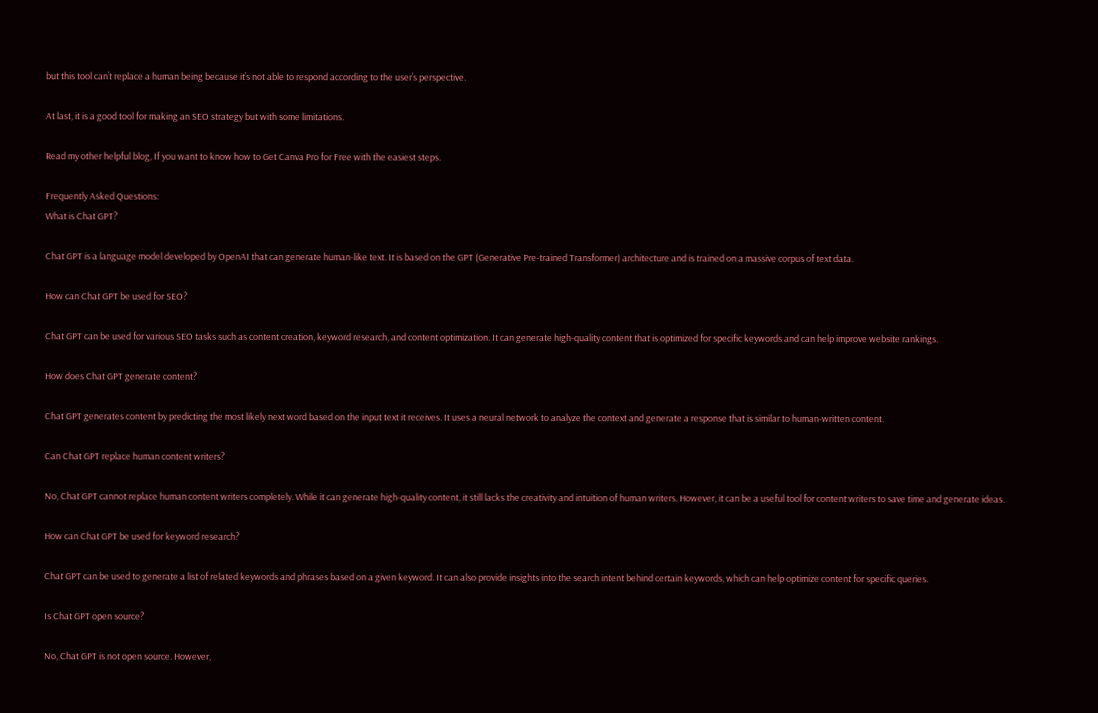but this tool can’t replace a human being because it’s not able to respond according to the user’s perspective.

At last, it is a good tool for making an SEO strategy but with some limitations.

Read my other helpful blog, If you want to know how to Get Canva Pro for Free with the easiest steps.

Frequently Asked Questions:
What is Chat GPT?

Chat GPT is a language model developed by OpenAI that can generate human-like text. It is based on the GPT (Generative Pre-trained Transformer) architecture and is trained on a massive corpus of text data.

How can Chat GPT be used for SEO?

Chat GPT can be used for various SEO tasks such as content creation, keyword research, and content optimization. It can generate high-quality content that is optimized for specific keywords and can help improve website rankings.

How does Chat GPT generate content?

Chat GPT generates content by predicting the most likely next word based on the input text it receives. It uses a neural network to analyze the context and generate a response that is similar to human-written content.

Can Chat GPT replace human content writers?

No, Chat GPT cannot replace human content writers completely. While it can generate high-quality content, it still lacks the creativity and intuition of human writers. However, it can be a useful tool for content writers to save time and generate ideas.

How can Chat GPT be used for keyword research?

Chat GPT can be used to generate a list of related keywords and phrases based on a given keyword. It can also provide insights into the search intent behind certain keywords, which can help optimize content for specific queries.

Is Chat GPT open source?

No, Chat GPT is not open source. However,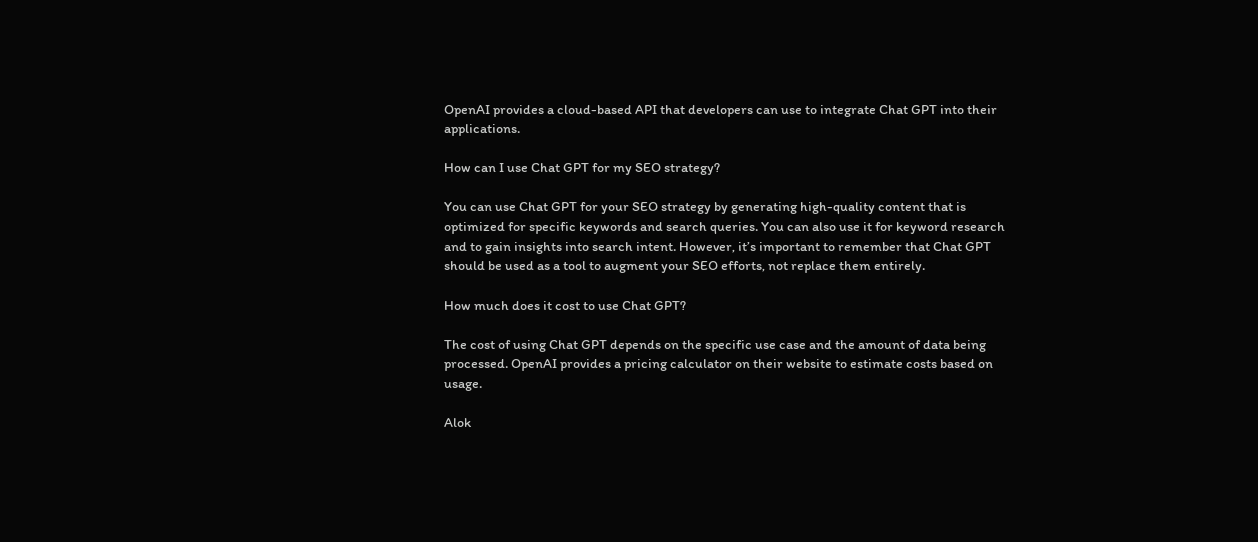OpenAI provides a cloud-based API that developers can use to integrate Chat GPT into their applications.

How can I use Chat GPT for my SEO strategy?

You can use Chat GPT for your SEO strategy by generating high-quality content that is optimized for specific keywords and search queries. You can also use it for keyword research and to gain insights into search intent. However, it’s important to remember that Chat GPT should be used as a tool to augment your SEO efforts, not replace them entirely.

How much does it cost to use Chat GPT?

The cost of using Chat GPT depends on the specific use case and the amount of data being processed. OpenAI provides a pricing calculator on their website to estimate costs based on usage.

Alok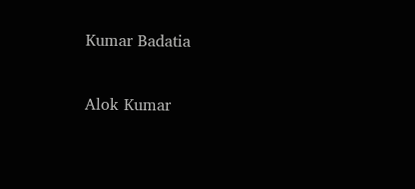Kumar Badatia

Alok Kumar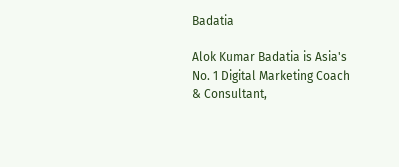Badatia

Alok Kumar Badatia is Asia's No. 1 Digital Marketing Coach & Consultant,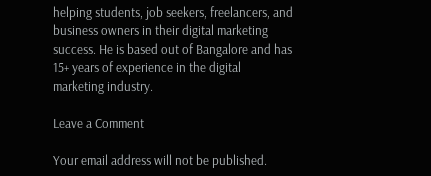helping students, job seekers, freelancers, and business owners in their digital marketing success. He is based out of Bangalore and has 15+ years of experience in the digital marketing industry.

Leave a Comment

Your email address will not be published.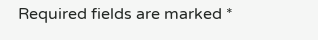Required fields are marked *